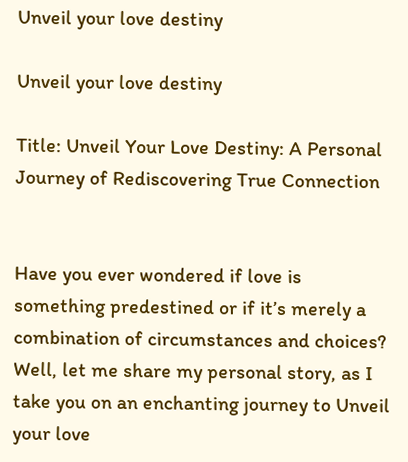Unveil your love destiny

Unveil your love destiny

Title: Unveil Your Love Destiny: A Personal Journey of Rediscovering True Connection


Have you ever wondered if love is something predestined or if it’s merely a combination of circumstances and choices? Well, let me share my personal story, as I take you on an enchanting journey to Unveil your love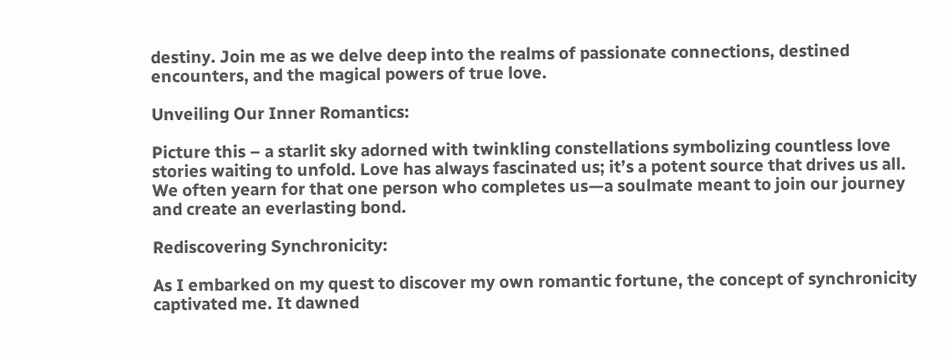destiny. Join me as we delve deep into the realms of passionate connections, destined encounters, and the magical powers of true love.

Unveiling Our Inner Romantics:

Picture this – a starlit sky adorned with twinkling constellations symbolizing countless love stories waiting to unfold. Love has always fascinated us; it’s a potent source that drives us all. We often yearn for that one person who completes us—a soulmate meant to join our journey and create an everlasting bond.

Rediscovering Synchronicity:

As I embarked on my quest to discover my own romantic fortune, the concept of synchronicity captivated me. It dawned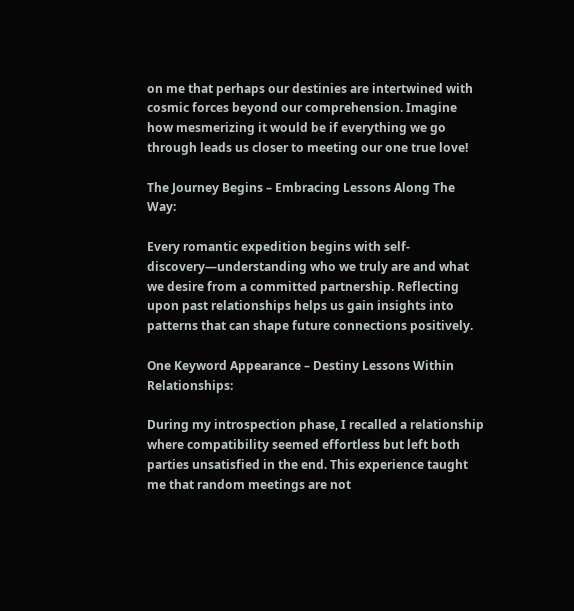on me that perhaps our destinies are intertwined with cosmic forces beyond our comprehension. Imagine how mesmerizing it would be if everything we go through leads us closer to meeting our one true love!

The Journey Begins – Embracing Lessons Along The Way:

Every romantic expedition begins with self-discovery—understanding who we truly are and what we desire from a committed partnership. Reflecting upon past relationships helps us gain insights into patterns that can shape future connections positively.

One Keyword Appearance – Destiny Lessons Within Relationships:

During my introspection phase, I recalled a relationship where compatibility seemed effortless but left both parties unsatisfied in the end. This experience taught me that random meetings are not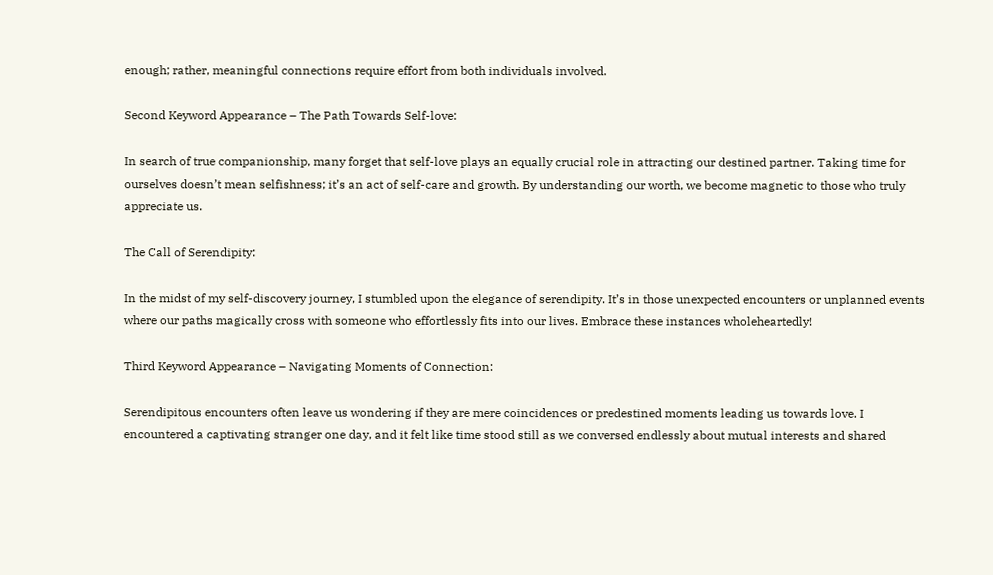enough; rather, meaningful connections require effort from both individuals involved.

Second Keyword Appearance – The Path Towards Self-love:

In search of true companionship, many forget that self-love plays an equally crucial role in attracting our destined partner. Taking time for ourselves doesn’t mean selfishness; it’s an act of self-care and growth. By understanding our worth, we become magnetic to those who truly appreciate us.

The Call of Serendipity:

In the midst of my self-discovery journey, I stumbled upon the elegance of serendipity. It’s in those unexpected encounters or unplanned events where our paths magically cross with someone who effortlessly fits into our lives. Embrace these instances wholeheartedly!

Third Keyword Appearance – Navigating Moments of Connection:

Serendipitous encounters often leave us wondering if they are mere coincidences or predestined moments leading us towards love. I encountered a captivating stranger one day, and it felt like time stood still as we conversed endlessly about mutual interests and shared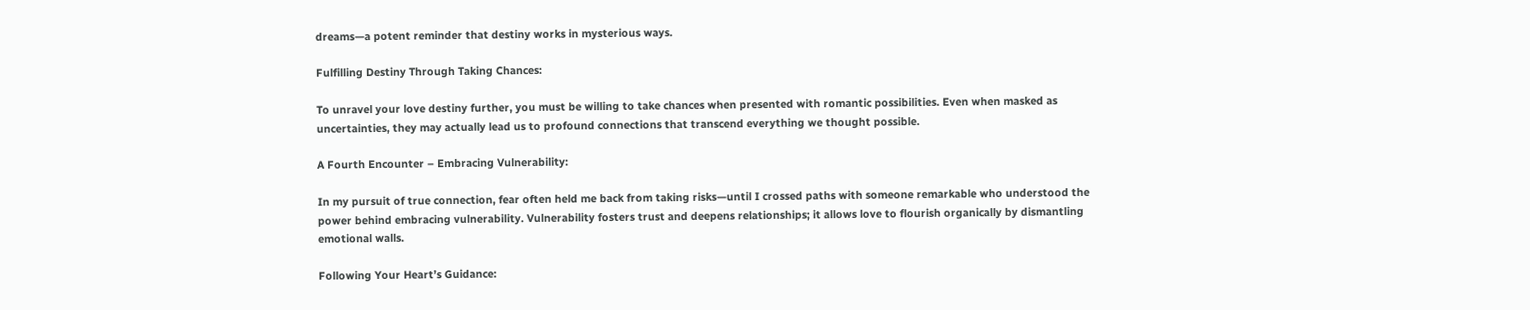dreams—a potent reminder that destiny works in mysterious ways.

Fulfilling Destiny Through Taking Chances:

To unravel your love destiny further, you must be willing to take chances when presented with romantic possibilities. Even when masked as uncertainties, they may actually lead us to profound connections that transcend everything we thought possible.

A Fourth Encounter – Embracing Vulnerability:

In my pursuit of true connection, fear often held me back from taking risks—until I crossed paths with someone remarkable who understood the power behind embracing vulnerability. Vulnerability fosters trust and deepens relationships; it allows love to flourish organically by dismantling emotional walls.

Following Your Heart’s Guidance: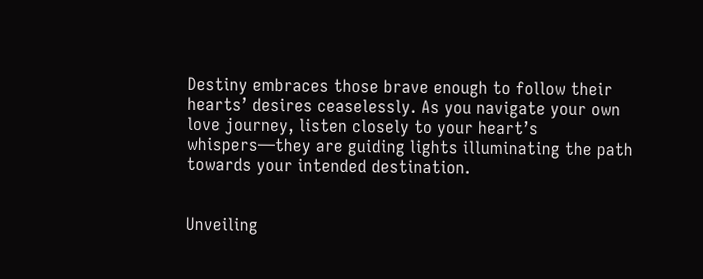Destiny embraces those brave enough to follow their hearts’ desires ceaselessly. As you navigate your own love journey, listen closely to your heart’s whispers—they are guiding lights illuminating the path towards your intended destination.


Unveiling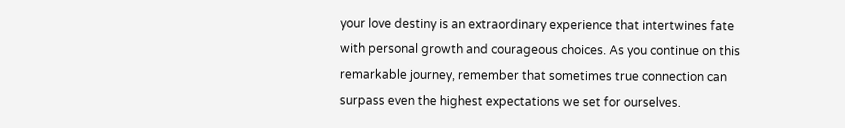your love destiny is an extraordinary experience that intertwines fate with personal growth and courageous choices. As you continue on this remarkable journey, remember that sometimes true connection can surpass even the highest expectations we set for ourselves.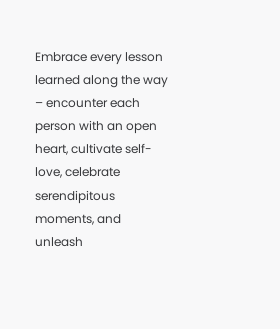Embrace every lesson learned along the way – encounter each person with an open heart, cultivate self-love, celebrate serendipitous moments, and unleash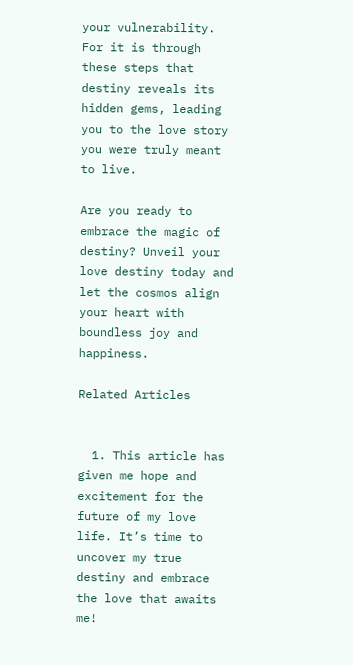your vulnerability. For it is through these steps that destiny reveals its hidden gems, leading you to the love story you were truly meant to live.

Are you ready to embrace the magic of destiny? Unveil your love destiny today and let the cosmos align your heart with boundless joy and happiness.

Related Articles


  1. This article has given me hope and excitement for the future of my love life. It’s time to uncover my true destiny and embrace the love that awaits me!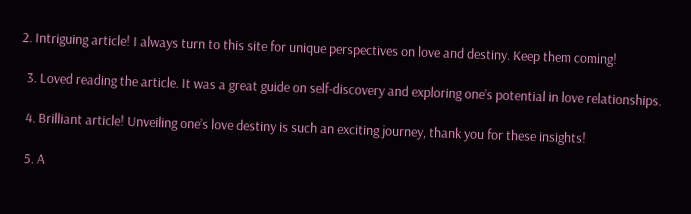2. Intriguing article! I always turn to this site for unique perspectives on love and destiny. Keep them coming!

  3. Loved reading the article. It was a great guide on self-discovery and exploring one’s potential in love relationships.

  4. Brilliant article! Unveiling one’s love destiny is such an exciting journey, thank you for these insights!

  5. A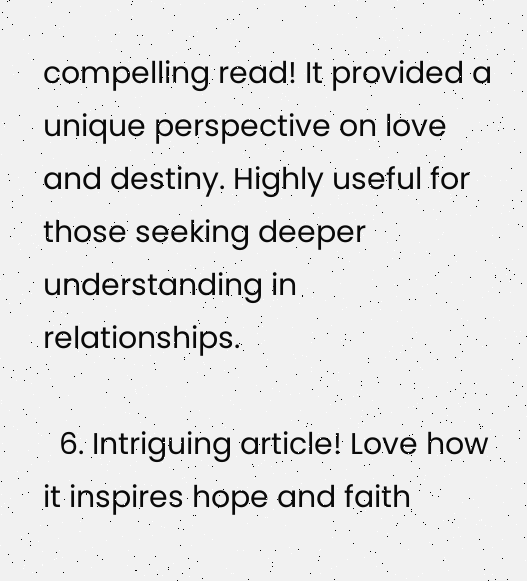compelling read! It provided a unique perspective on love and destiny. Highly useful for those seeking deeper understanding in relationships.

  6. Intriguing article! Love how it inspires hope and faith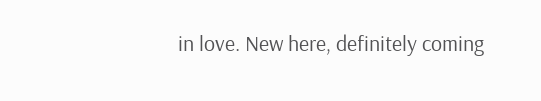in love. New here, definitely coming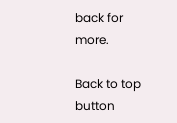back for more.

Back to top button